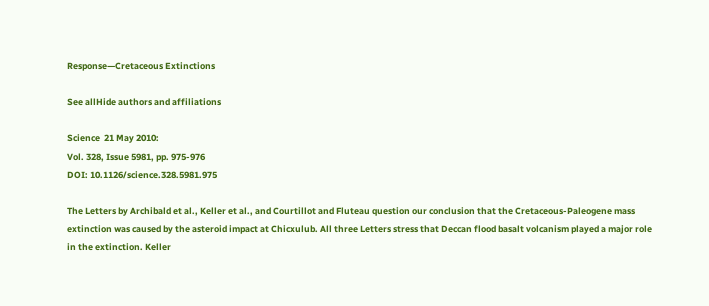Response—Cretaceous Extinctions

See allHide authors and affiliations

Science  21 May 2010:
Vol. 328, Issue 5981, pp. 975-976
DOI: 10.1126/science.328.5981.975

The Letters by Archibald et al., Keller et al., and Courtillot and Fluteau question our conclusion that the Cretaceous-Paleogene mass extinction was caused by the asteroid impact at Chicxulub. All three Letters stress that Deccan flood basalt volcanism played a major role in the extinction. Keller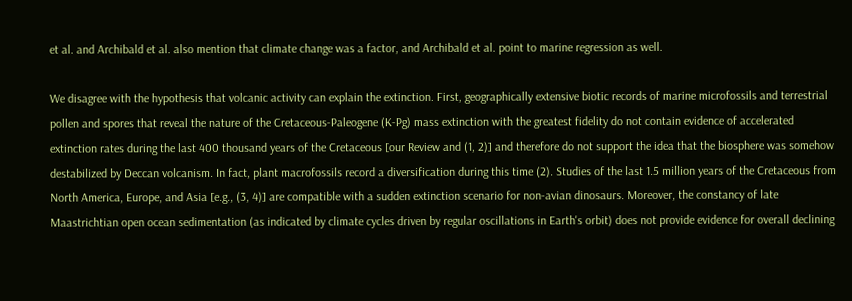et al. and Archibald et al. also mention that climate change was a factor, and Archibald et al. point to marine regression as well.

We disagree with the hypothesis that volcanic activity can explain the extinction. First, geographically extensive biotic records of marine microfossils and terrestrial pollen and spores that reveal the nature of the Cretaceous-Paleogene (K-Pg) mass extinction with the greatest fidelity do not contain evidence of accelerated extinction rates during the last 400 thousand years of the Cretaceous [our Review and (1, 2)] and therefore do not support the idea that the biosphere was somehow destabilized by Deccan volcanism. In fact, plant macrofossils record a diversification during this time (2). Studies of the last 1.5 million years of the Cretaceous from North America, Europe, and Asia [e.g., (3, 4)] are compatible with a sudden extinction scenario for non-avian dinosaurs. Moreover, the constancy of late Maastrichtian open ocean sedimentation (as indicated by climate cycles driven by regular oscillations in Earth's orbit) does not provide evidence for overall declining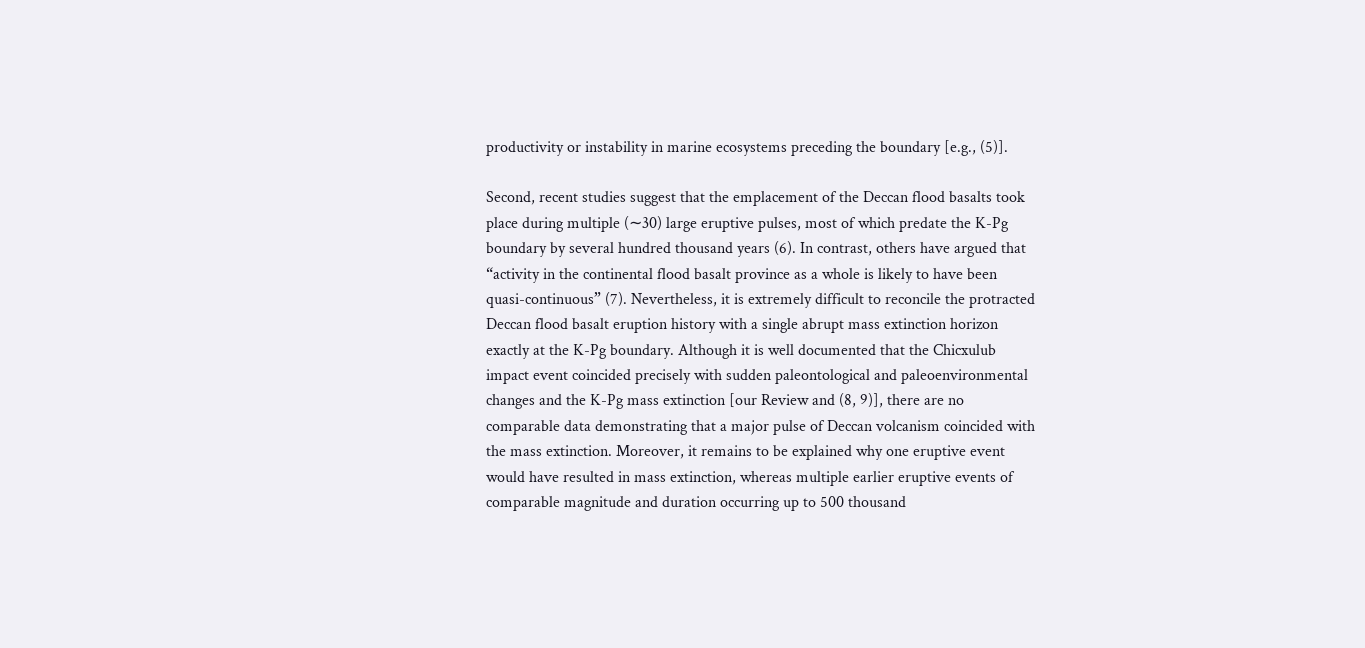productivity or instability in marine ecosystems preceding the boundary [e.g., (5)].

Second, recent studies suggest that the emplacement of the Deccan flood basalts took place during multiple (∼30) large eruptive pulses, most of which predate the K-Pg boundary by several hundred thousand years (6). In contrast, others have argued that “activity in the continental flood basalt province as a whole is likely to have been quasi-continuous” (7). Nevertheless, it is extremely difficult to reconcile the protracted Deccan flood basalt eruption history with a single abrupt mass extinction horizon exactly at the K-Pg boundary. Although it is well documented that the Chicxulub impact event coincided precisely with sudden paleontological and paleoenvironmental changes and the K-Pg mass extinction [our Review and (8, 9)], there are no comparable data demonstrating that a major pulse of Deccan volcanism coincided with the mass extinction. Moreover, it remains to be explained why one eruptive event would have resulted in mass extinction, whereas multiple earlier eruptive events of comparable magnitude and duration occurring up to 500 thousand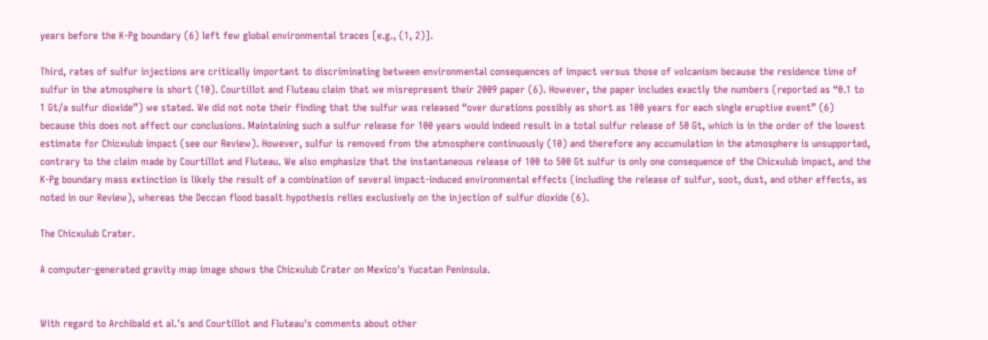years before the K-Pg boundary (6) left few global environmental traces [e.g., (1, 2)].

Third, rates of sulfur injections are critically important to discriminating between environmental consequences of impact versus those of volcanism because the residence time of sulfur in the atmosphere is short (10). Courtillot and Fluteau claim that we misrepresent their 2009 paper (6). However, the paper includes exactly the numbers (reported as “0.1 to 1 Gt/a sulfur dioxide”) we stated. We did not note their finding that the sulfur was released “over durations possibly as short as 100 years for each single eruptive event” (6) because this does not affect our conclusions. Maintaining such a sulfur release for 100 years would indeed result in a total sulfur release of 50 Gt, which is in the order of the lowest estimate for Chicxulub impact (see our Review). However, sulfur is removed from the atmosphere continuously (10) and therefore any accumulation in the atmosphere is unsupported, contrary to the claim made by Courtillot and Fluteau. We also emphasize that the instantaneous release of 100 to 500 Gt sulfur is only one consequence of the Chicxulub impact, and the K-Pg boundary mass extinction is likely the result of a combination of several impact-induced environmental effects (including the release of sulfur, soot, dust, and other effects, as noted in our Review), whereas the Deccan flood basalt hypothesis relies exclusively on the injection of sulfur dioxide (6).

The Chicxulub Crater.

A computer-generated gravity map image shows the Chicxulub Crater on Mexico's Yucatan Peninsula.


With regard to Archibald et al.'s and Courtillot and Fluteau's comments about other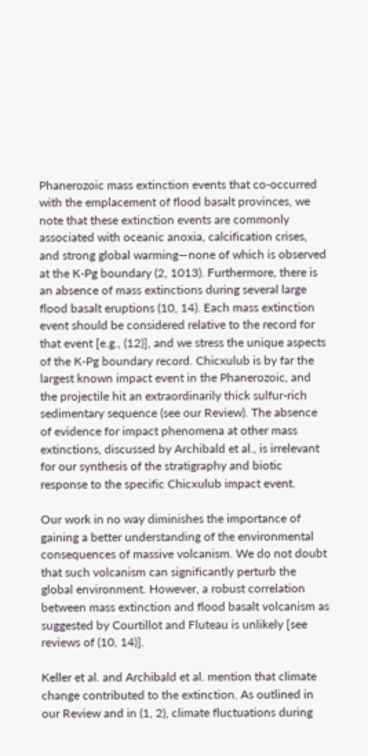Phanerozoic mass extinction events that co-occurred with the emplacement of flood basalt provinces, we note that these extinction events are commonly associated with oceanic anoxia, calcification crises, and strong global warming—none of which is observed at the K-Pg boundary (2, 1013). Furthermore, there is an absence of mass extinctions during several large flood basalt eruptions (10, 14). Each mass extinction event should be considered relative to the record for that event [e.g., (12)], and we stress the unique aspects of the K-Pg boundary record. Chicxulub is by far the largest known impact event in the Phanerozoic, and the projectile hit an extraordinarily thick sulfur-rich sedimentary sequence (see our Review). The absence of evidence for impact phenomena at other mass extinctions, discussed by Archibald et al., is irrelevant for our synthesis of the stratigraphy and biotic response to the specific Chicxulub impact event.

Our work in no way diminishes the importance of gaining a better understanding of the environmental consequences of massive volcanism. We do not doubt that such volcanism can significantly perturb the global environment. However, a robust correlation between mass extinction and flood basalt volcanism as suggested by Courtillot and Fluteau is unlikely [see reviews of (10, 14)].

Keller et al. and Archibald et al. mention that climate change contributed to the extinction. As outlined in our Review and in (1, 2), climate fluctuations during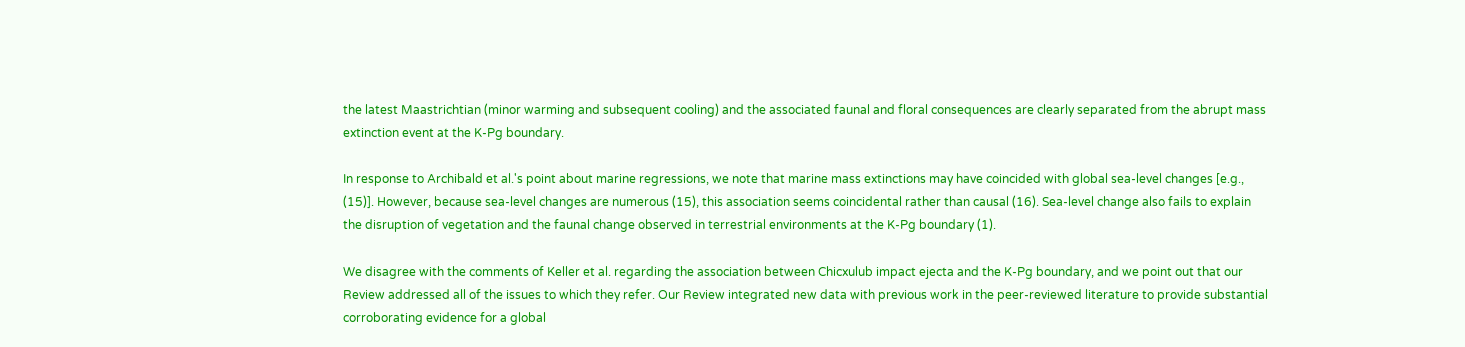the latest Maastrichtian (minor warming and subsequent cooling) and the associated faunal and floral consequences are clearly separated from the abrupt mass extinction event at the K-Pg boundary.

In response to Archibald et al.'s point about marine regressions, we note that marine mass extinctions may have coincided with global sea-level changes [e.g., (15)]. However, because sea-level changes are numerous (15), this association seems coincidental rather than causal (16). Sea-level change also fails to explain the disruption of vegetation and the faunal change observed in terrestrial environments at the K-Pg boundary (1).

We disagree with the comments of Keller et al. regarding the association between Chicxulub impact ejecta and the K-Pg boundary, and we point out that our Review addressed all of the issues to which they refer. Our Review integrated new data with previous work in the peer-reviewed literature to provide substantial corroborating evidence for a global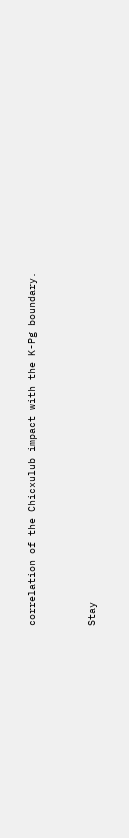correlation of the Chicxulub impact with the K-Pg boundary.


Stay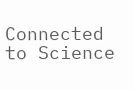Connected to Science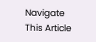Navigate This Article